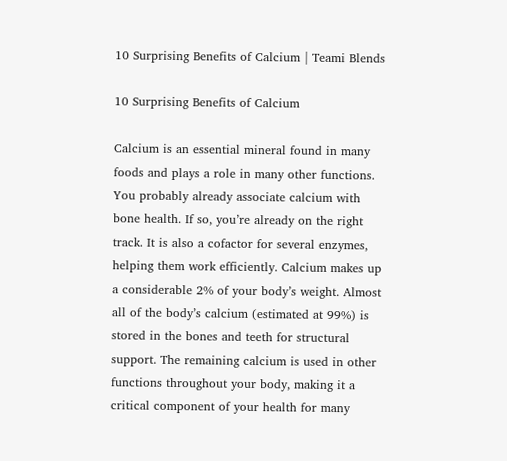10 Surprising Benefits of Calcium | Teami Blends

10 Surprising Benefits of Calcium

Calcium is an essential mineral found in many foods and plays a role in many other functions. You probably already associate calcium with bone health. If so, you’re already on the right track. It is also a cofactor for several enzymes, helping them work efficiently. Calcium makes up a considerable 2% of your body’s weight. Almost all of the body’s calcium (estimated at 99%) is stored in the bones and teeth for structural support. The remaining calcium is used in other functions throughout your body, making it a critical component of your health for many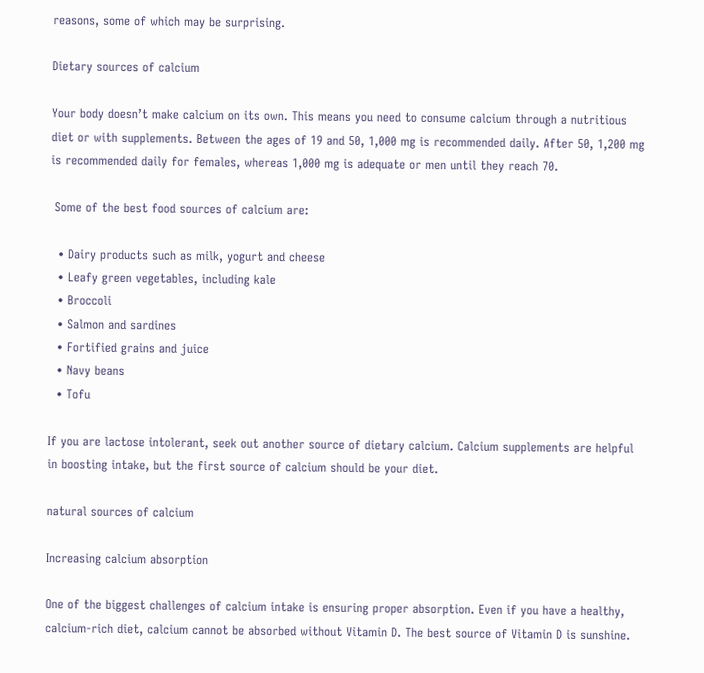reasons, some of which may be surprising.

Dietary sources of calcium

Your body doesn’t make calcium on its own. This means you need to consume calcium through a nutritious diet or with supplements. Between the ages of 19 and 50, 1,000 mg is recommended daily. After 50, 1,200 mg is recommended daily for females, whereas 1,000 mg is adequate or men until they reach 70.

 Some of the best food sources of calcium are:

  • Dairy products such as milk, yogurt and cheese
  • Leafy green vegetables, including kale
  • Broccoli
  • Salmon and sardines
  • Fortified grains and juice
  • Navy beans
  • Tofu

If you are lactose intolerant, seek out another source of dietary calcium. Calcium supplements are helpful in boosting intake, but the first source of calcium should be your diet.

natural sources of calcium

Increasing calcium absorption

One of the biggest challenges of calcium intake is ensuring proper absorption. Even if you have a healthy, calcium-rich diet, calcium cannot be absorbed without Vitamin D. The best source of Vitamin D is sunshine.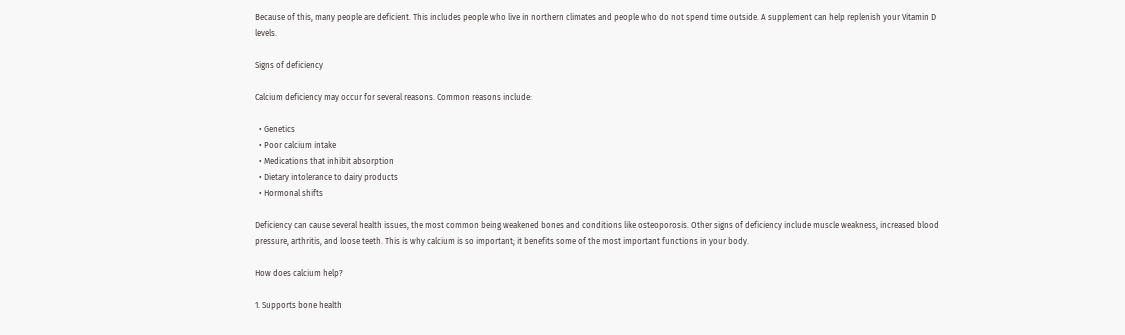Because of this, many people are deficient. This includes people who live in northern climates and people who do not spend time outside. A supplement can help replenish your Vitamin D levels.

Signs of deficiency

Calcium deficiency may occur for several reasons. Common reasons include:

  • Genetics
  • Poor calcium intake
  • Medications that inhibit absorption
  • Dietary intolerance to dairy products
  • Hormonal shifts

Deficiency can cause several health issues, the most common being weakened bones and conditions like osteoporosis. Other signs of deficiency include muscle weakness, increased blood pressure, arthritis, and loose teeth. This is why calcium is so important; it benefits some of the most important functions in your body.

How does calcium help?

1. Supports bone health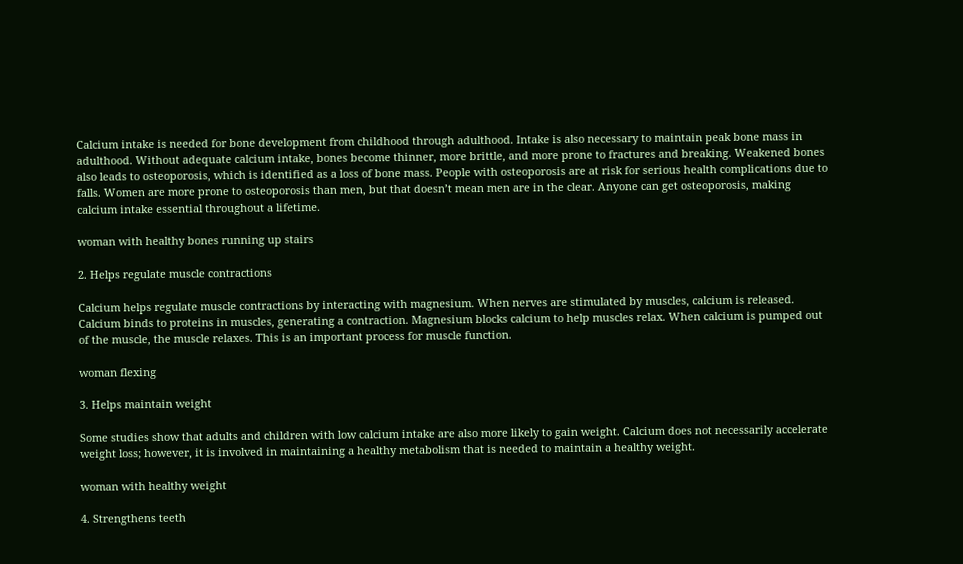Calcium intake is needed for bone development from childhood through adulthood. Intake is also necessary to maintain peak bone mass in adulthood. Without adequate calcium intake, bones become thinner, more brittle, and more prone to fractures and breaking. Weakened bones also leads to osteoporosis, which is identified as a loss of bone mass. People with osteoporosis are at risk for serious health complications due to falls. Women are more prone to osteoporosis than men, but that doesn’t mean men are in the clear. Anyone can get osteoporosis, making calcium intake essential throughout a lifetime.

woman with healthy bones running up stairs

2. Helps regulate muscle contractions

Calcium helps regulate muscle contractions by interacting with magnesium. When nerves are stimulated by muscles, calcium is released. Calcium binds to proteins in muscles, generating a contraction. Magnesium blocks calcium to help muscles relax. When calcium is pumped out of the muscle, the muscle relaxes. This is an important process for muscle function.

woman flexing

3. Helps maintain weight

Some studies show that adults and children with low calcium intake are also more likely to gain weight. Calcium does not necessarily accelerate weight loss; however, it is involved in maintaining a healthy metabolism that is needed to maintain a healthy weight.

woman with healthy weight

4. Strengthens teeth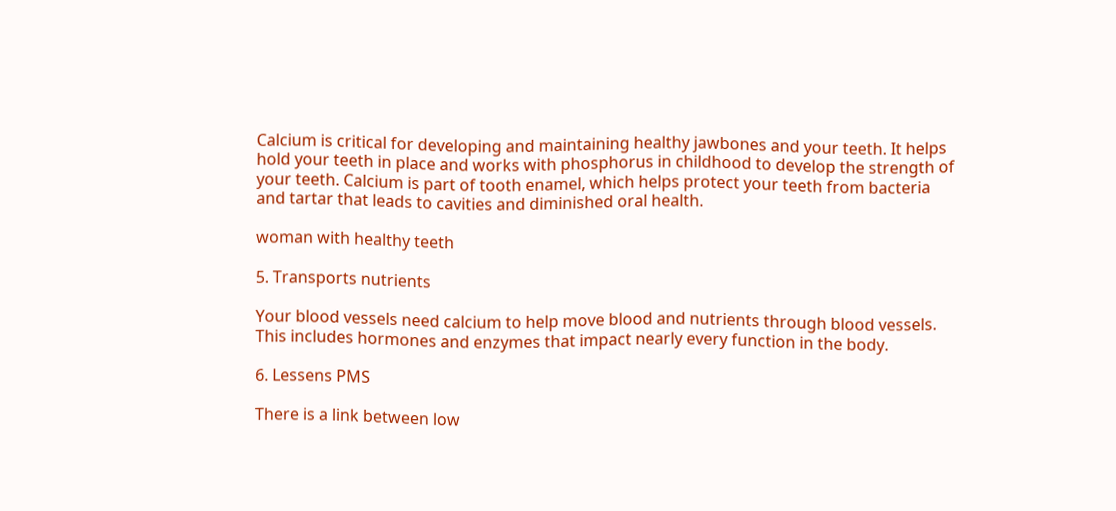Calcium is critical for developing and maintaining healthy jawbones and your teeth. It helps hold your teeth in place and works with phosphorus in childhood to develop the strength of your teeth. Calcium is part of tooth enamel, which helps protect your teeth from bacteria and tartar that leads to cavities and diminished oral health.

woman with healthy teeth

5. Transports nutrients

Your blood vessels need calcium to help move blood and nutrients through blood vessels. This includes hormones and enzymes that impact nearly every function in the body.

6. Lessens PMS

There is a link between low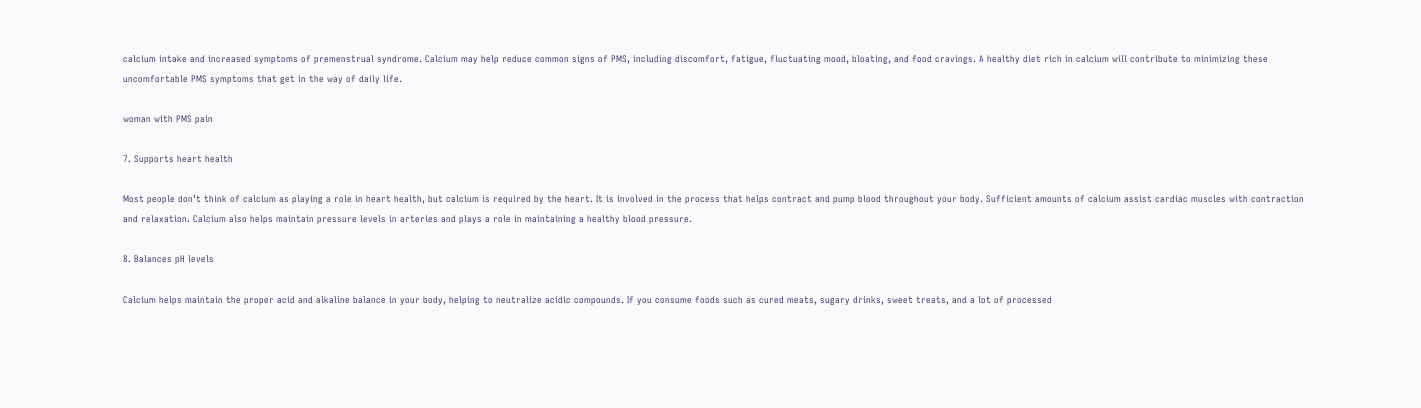calcium intake and increased symptoms of premenstrual syndrome. Calcium may help reduce common signs of PMS, including discomfort, fatigue, fluctuating mood, bloating, and food cravings. A healthy diet rich in calcium will contribute to minimizing these uncomfortable PMS symptoms that get in the way of daily life.

woman with PMS pain

7. Supports heart health

Most people don’t think of calcium as playing a role in heart health, but calcium is required by the heart. It is involved in the process that helps contract and pump blood throughout your body. Sufficient amounts of calcium assist cardiac muscles with contraction and relaxation. Calcium also helps maintain pressure levels in arteries and plays a role in maintaining a healthy blood pressure.

8. Balances pH levels

Calcium helps maintain the proper acid and alkaline balance in your body, helping to neutralize acidic compounds. If you consume foods such as cured meats, sugary drinks, sweet treats, and a lot of processed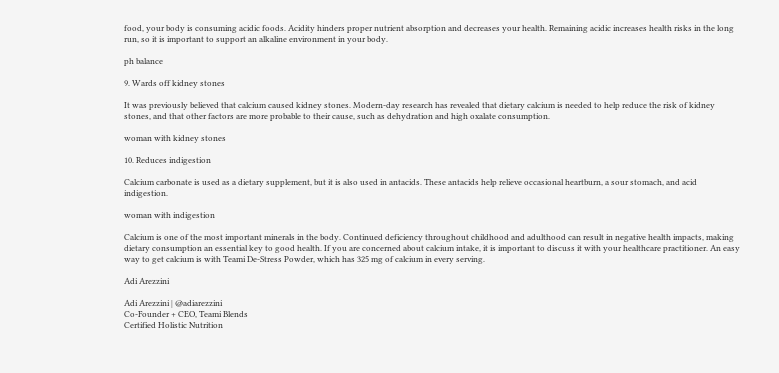food, your body is consuming acidic foods. Acidity hinders proper nutrient absorption and decreases your health. Remaining acidic increases health risks in the long run, so it is important to support an alkaline environment in your body.

ph balance

9. Wards off kidney stones

It was previously believed that calcium caused kidney stones. Modern-day research has revealed that dietary calcium is needed to help reduce the risk of kidney stones, and that other factors are more probable to their cause, such as dehydration and high oxalate consumption.

woman with kidney stones

10. Reduces indigestion

Calcium carbonate is used as a dietary supplement, but it is also used in antacids. These antacids help relieve occasional heartburn, a sour stomach, and acid indigestion.

woman with indigestion

Calcium is one of the most important minerals in the body. Continued deficiency throughout childhood and adulthood can result in negative health impacts, making dietary consumption an essential key to good health. If you are concerned about calcium intake, it is important to discuss it with your healthcare practitioner. An easy way to get calcium is with Teami De-Stress Powder, which has 325 mg of calcium in every serving.

Adi Arezzini

Adi Arezzini | @adiarezzini
Co-Founder + CEO, Teami Blends
Certified Holistic Nutrition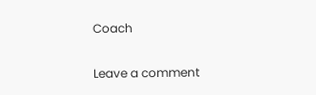Coach

Leave a comment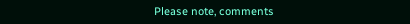Please note, comments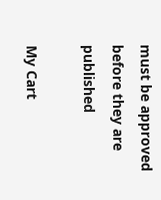must be approved before they are published

My Cart